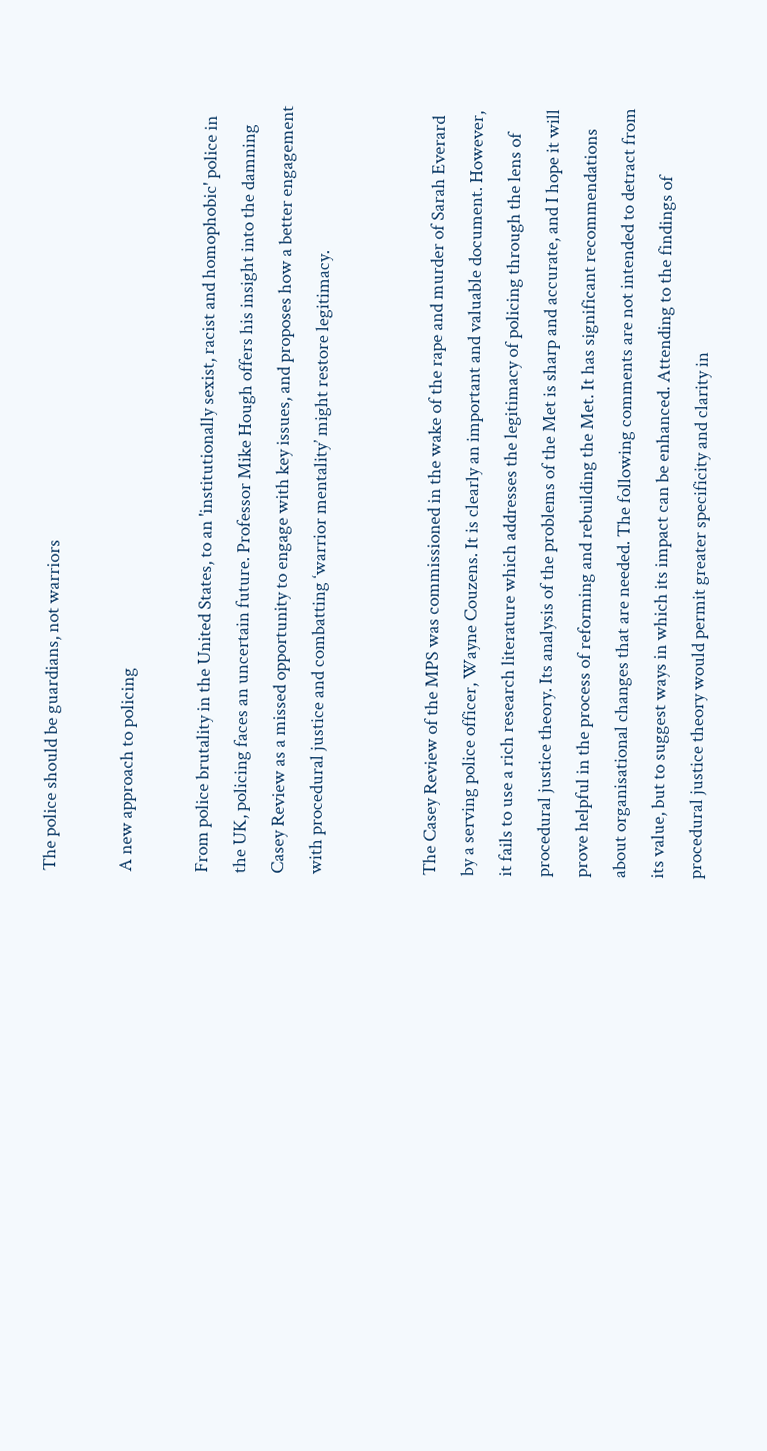The police should be guardians, not warriors

A new approach to policing

From police brutality in the United States, to an 'institutionally sexist, racist and homophobic' police in the UK, policing faces an uncertain future. Professor Mike Hough offers his insight into the damning Casey Review as a missed opportunity to engage with key issues, and proposes how a better engagement with procedural justice and combatting ‘warrior mentality’ might restore legitimacy.


The Casey Review of the MPS was commissioned in the wake of the rape and murder of Sarah Everard by a serving police officer, Wayne Couzens. It is clearly an important and valuable document. However, it fails to use a rich research literature which addresses the legitimacy of policing through the lens of procedural justice theory. Its analysis of the problems of the Met is sharp and accurate, and I hope it will prove helpful in the process of reforming and rebuilding the Met. It has significant recommendations about organisational changes that are needed. The following comments are not intended to detract from its value, but to suggest ways in which its impact can be enhanced. Attending to the findings of procedural justice theory would permit greater specificity and clarity in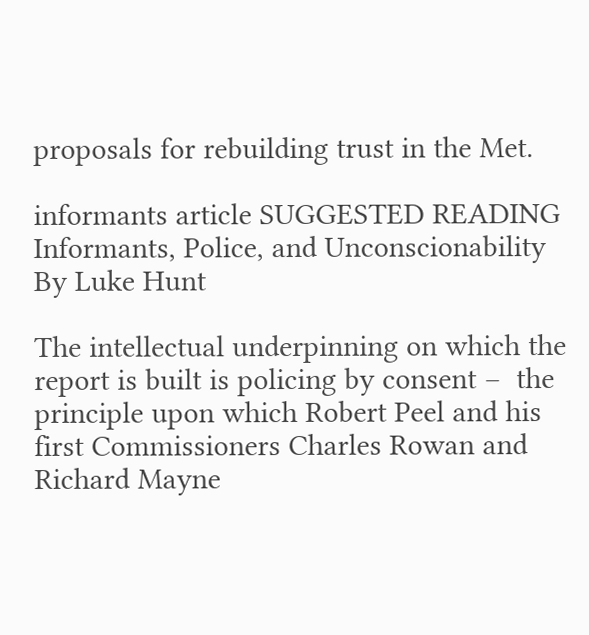proposals for rebuilding trust in the Met.

informants article SUGGESTED READING Informants, Police, and Unconscionability By Luke Hunt

The intellectual underpinning on which the report is built is policing by consent –  the principle upon which Robert Peel and his first Commissioners Charles Rowan and Richard Mayne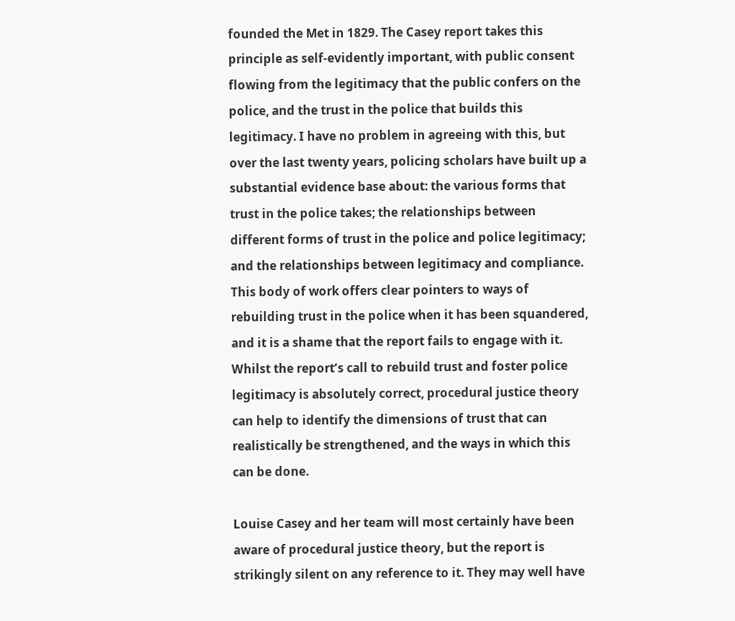founded the Met in 1829. The Casey report takes this principle as self-evidently important, with public consent flowing from the legitimacy that the public confers on the police, and the trust in the police that builds this legitimacy. I have no problem in agreeing with this, but over the last twenty years, policing scholars have built up a substantial evidence base about: the various forms that trust in the police takes; the relationships between different forms of trust in the police and police legitimacy; and the relationships between legitimacy and compliance. This body of work offers clear pointers to ways of rebuilding trust in the police when it has been squandered, and it is a shame that the report fails to engage with it. Whilst the report’s call to rebuild trust and foster police legitimacy is absolutely correct, procedural justice theory can help to identify the dimensions of trust that can realistically be strengthened, and the ways in which this can be done.

Louise Casey and her team will most certainly have been aware of procedural justice theory, but the report is strikingly silent on any reference to it. They may well have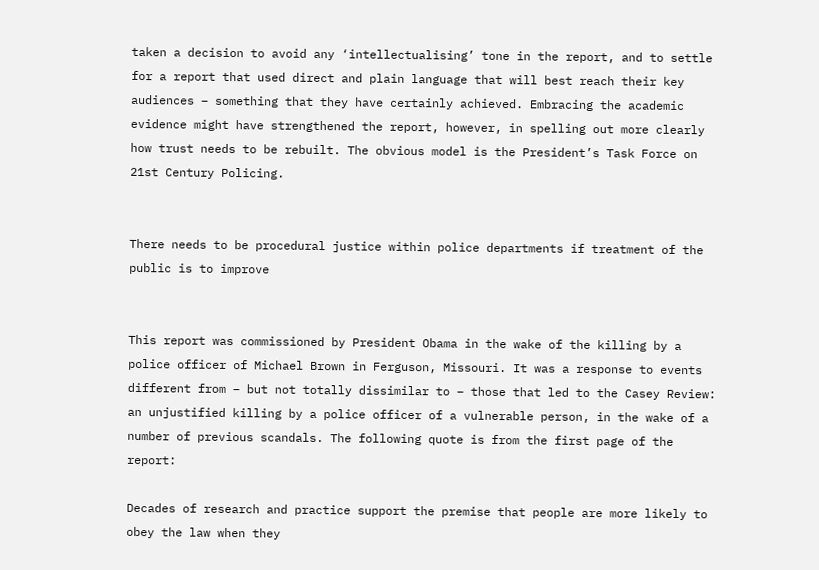taken a decision to avoid any ‘intellectualising’ tone in the report, and to settle for a report that used direct and plain language that will best reach their key audiences – something that they have certainly achieved. Embracing the academic evidence might have strengthened the report, however, in spelling out more clearly how trust needs to be rebuilt. The obvious model is the President’s Task Force on 21st Century Policing.


There needs to be procedural justice within police departments if treatment of the public is to improve


This report was commissioned by President Obama in the wake of the killing by a police officer of Michael Brown in Ferguson, Missouri. It was a response to events different from – but not totally dissimilar to – those that led to the Casey Review: an unjustified killing by a police officer of a vulnerable person, in the wake of a number of previous scandals. The following quote is from the first page of the report:

Decades of research and practice support the premise that people are more likely to obey the law when they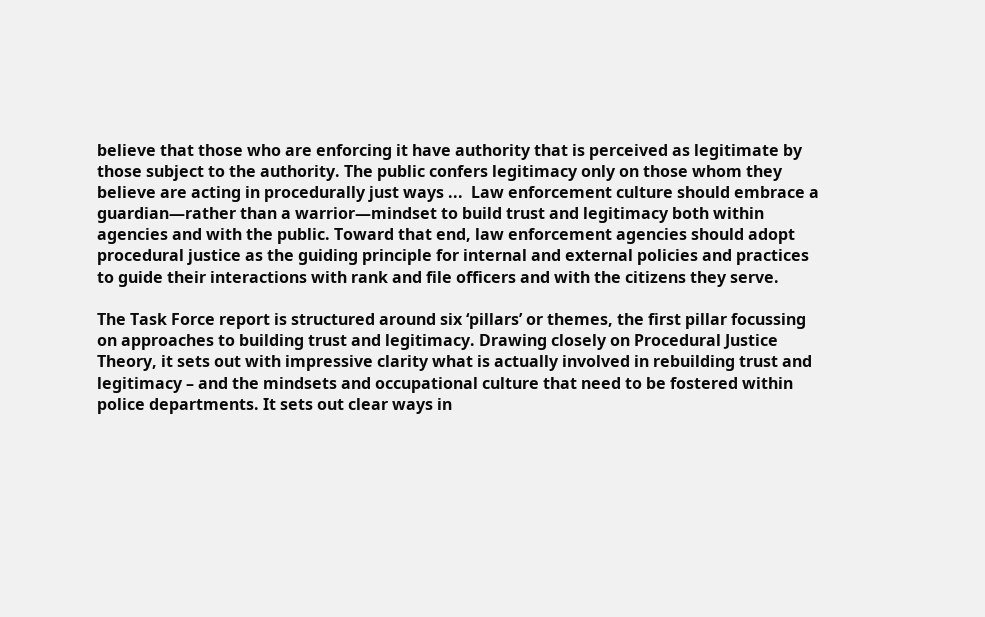believe that those who are enforcing it have authority that is perceived as legitimate by those subject to the authority. The public confers legitimacy only on those whom they believe are acting in procedurally just ways ...  Law enforcement culture should embrace a guardian—rather than a warrior—mindset to build trust and legitimacy both within agencies and with the public. Toward that end, law enforcement agencies should adopt procedural justice as the guiding principle for internal and external policies and practices to guide their interactions with rank and file officers and with the citizens they serve.

The Task Force report is structured around six ‘pillars’ or themes, the first pillar focussing on approaches to building trust and legitimacy. Drawing closely on Procedural Justice Theory, it sets out with impressive clarity what is actually involved in rebuilding trust and legitimacy – and the mindsets and occupational culture that need to be fostered within police departments. It sets out clear ways in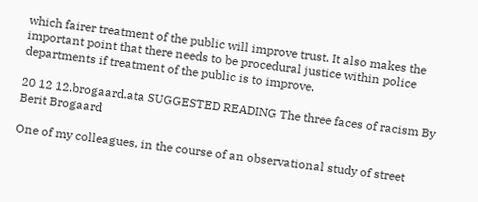which fairer treatment of the public will improve trust. It also makes the important point that there needs to be procedural justice within police departments if treatment of the public is to improve.

20 12 12.brogaard.ata SUGGESTED READING The three faces of racism By Berit Brogaard

One of my colleagues, in the course of an observational study of street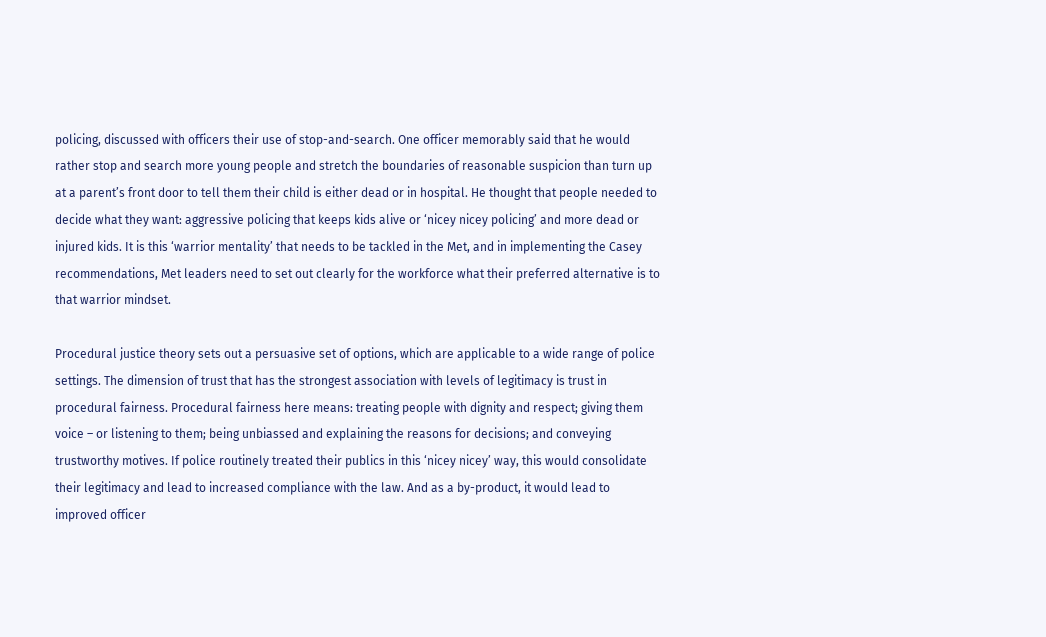policing, discussed with officers their use of stop-and-search. One officer memorably said that he would rather stop and search more young people and stretch the boundaries of reasonable suspicion than turn up at a parent’s front door to tell them their child is either dead or in hospital. He thought that people needed to decide what they want: aggressive policing that keeps kids alive or ‘nicey nicey policing’ and more dead or injured kids. It is this ‘warrior mentality’ that needs to be tackled in the Met, and in implementing the Casey recommendations, Met leaders need to set out clearly for the workforce what their preferred alternative is to that warrior mindset.

Procedural justice theory sets out a persuasive set of options, which are applicable to a wide range of police settings. The dimension of trust that has the strongest association with levels of legitimacy is trust in procedural fairness. Procedural fairness here means: treating people with dignity and respect; giving them voice – or listening to them; being unbiassed and explaining the reasons for decisions; and conveying trustworthy motives. If police routinely treated their publics in this ‘nicey nicey’ way, this would consolidate their legitimacy and lead to increased compliance with the law. And as a by-product, it would lead to improved officer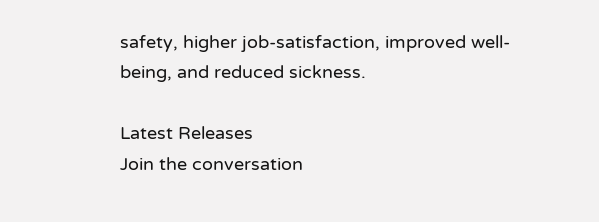safety, higher job-satisfaction, improved well-being, and reduced sickness.

Latest Releases
Join the conversation